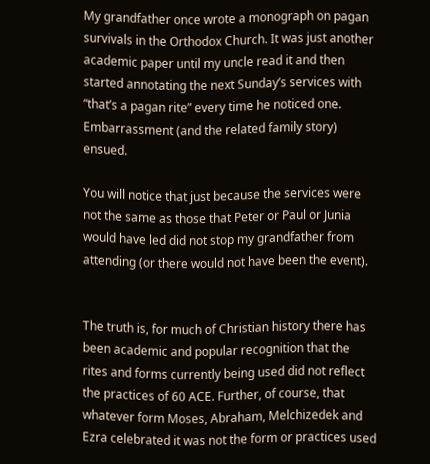My grandfather once wrote a monograph on pagan survivals in the Orthodox Church. It was just another academic paper until my uncle read it and then started annotating the next Sunday’s services with “that’s a pagan rite” every time he noticed one. Embarrassment (and the related family story) ensued.

You will notice that just because the services were not the same as those that Peter or Paul or Junia would have led did not stop my grandfather from attending (or there would not have been the event).


The truth is, for much of Christian history there has been academic and popular recognition that the rites and forms currently being used did not reflect the practices of 60 ACE. Further, of course, that whatever form Moses, Abraham, Melchizedek and Ezra celebrated it was not the form or practices used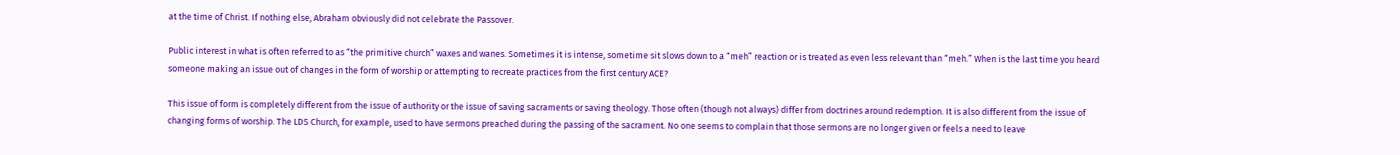at the time of Christ. If nothing else, Abraham obviously did not celebrate the Passover.

Public interest in what is often referred to as “the primitive church” waxes and wanes. Sometimes it is intense, sometime sit slows down to a “meh” reaction or is treated as even less relevant than “meh.” When is the last time you heard someone making an issue out of changes in the form of worship or attempting to recreate practices from the first century ACE?

This issue of form is completely different from the issue of authority or the issue of saving sacraments or saving theology. Those often (though not always) differ from doctrines around redemption. It is also different from the issue of changing forms of worship. The LDS Church, for example, used to have sermons preached during the passing of the sacrament. No one seems to complain that those sermons are no longer given or feels a need to leave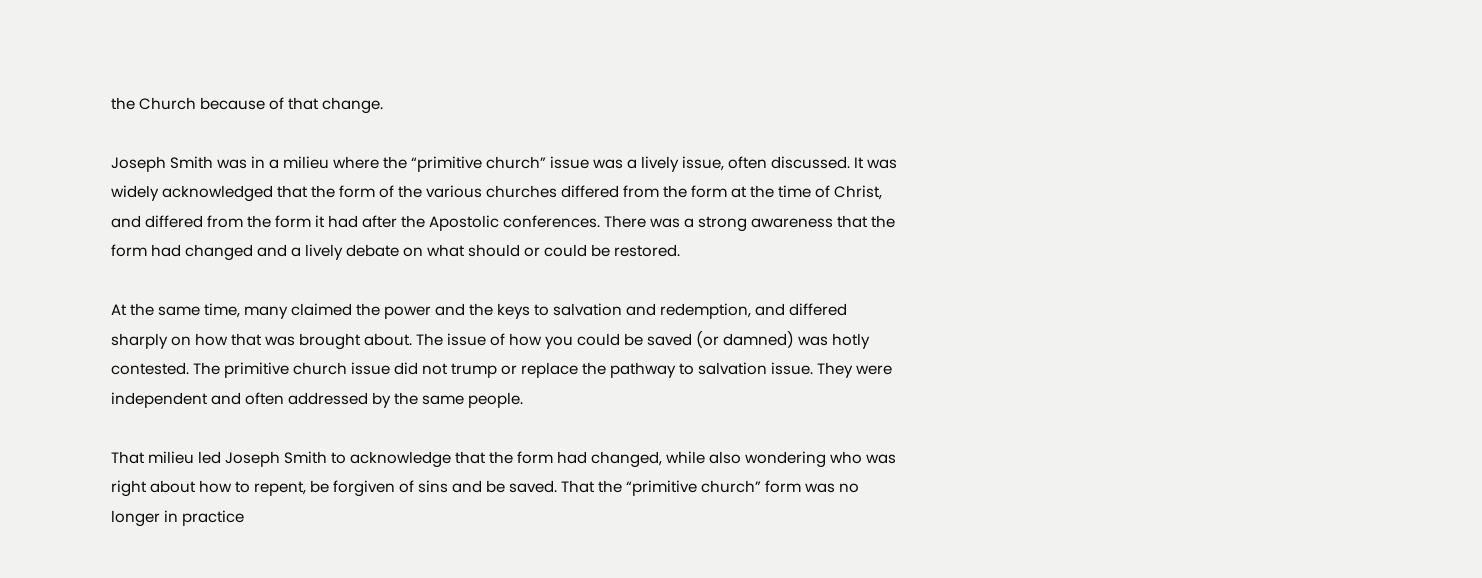the Church because of that change.

Joseph Smith was in a milieu where the “primitive church” issue was a lively issue, often discussed. It was widely acknowledged that the form of the various churches differed from the form at the time of Christ, and differed from the form it had after the Apostolic conferences. There was a strong awareness that the form had changed and a lively debate on what should or could be restored.

At the same time, many claimed the power and the keys to salvation and redemption, and differed sharply on how that was brought about. The issue of how you could be saved (or damned) was hotly contested. The primitive church issue did not trump or replace the pathway to salvation issue. They were independent and often addressed by the same people.

That milieu led Joseph Smith to acknowledge that the form had changed, while also wondering who was right about how to repent, be forgiven of sins and be saved. That the “primitive church” form was no longer in practice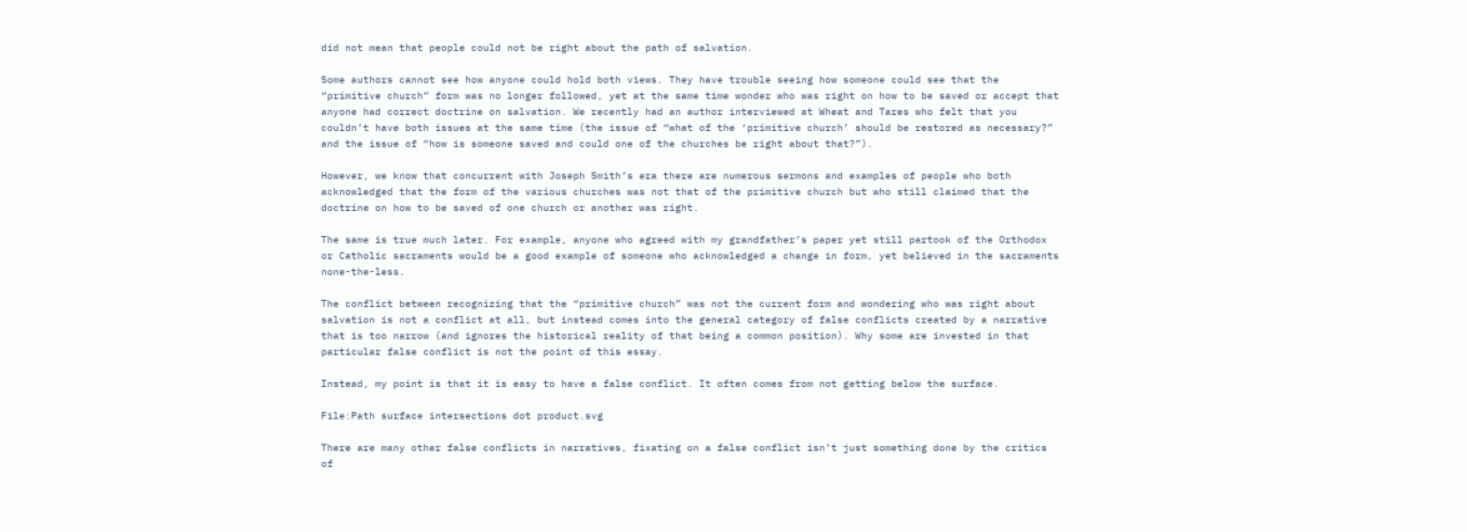did not mean that people could not be right about the path of salvation.

Some authors cannot see how anyone could hold both views. They have trouble seeing how someone could see that the “primitive church” form was no longer followed, yet at the same time wonder who was right on how to be saved or accept that anyone had correct doctrine on salvation. We recently had an author interviewed at Wheat and Tares who felt that you couldn’t have both issues at the same time (the issue of “what of the ‘primitive church’ should be restored as necessary?” and the issue of “how is someone saved and could one of the churches be right about that?”).

However, we know that concurrent with Joseph Smith’s era there are numerous sermons and examples of people who both acknowledged that the form of the various churches was not that of the primitive church but who still claimed that the doctrine on how to be saved of one church or another was right.

The same is true much later. For example, anyone who agreed with my grandfather’s paper yet still partook of the Orthodox or Catholic sacraments would be a good example of someone who acknowledged a change in form, yet believed in the sacraments none-the-less.

The conflict between recognizing that the “primitive church” was not the current form and wondering who was right about salvation is not a conflict at all, but instead comes into the general category of false conflicts created by a narrative that is too narrow (and ignores the historical reality of that being a common position). Why some are invested in that particular false conflict is not the point of this essay.

Instead, my point is that it is easy to have a false conflict. It often comes from not getting below the surface.

File:Path surface intersections dot product.svg

There are many other false conflicts in narratives, fixating on a false conflict isn’t just something done by the critics of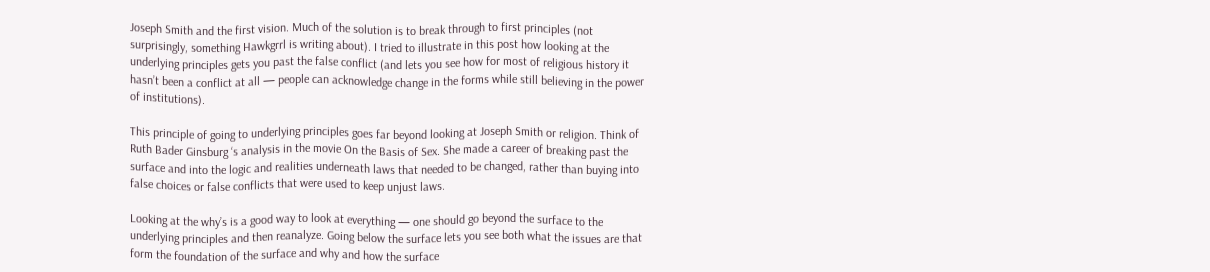Joseph Smith and the first vision. Much of the solution is to break through to first principles (not surprisingly, something Hawkgrrl is writing about). I tried to illustrate in this post how looking at the underlying principles gets you past the false conflict (and lets you see how for most of religious history it hasn’t been a conflict at all — people can acknowledge change in the forms while still believing in the power of institutions).

This principle of going to underlying principles goes far beyond looking at Joseph Smith or religion. Think of Ruth Bader Ginsburg ‘s analysis in the movie On the Basis of Sex. She made a career of breaking past the surface and into the logic and realities underneath laws that needed to be changed, rather than buying into false choices or false conflicts that were used to keep unjust laws.

Looking at the why’s is a good way to look at everything — one should go beyond the surface to the underlying principles and then reanalyze. Going below the surface lets you see both what the issues are that form the foundation of the surface and why and how the surface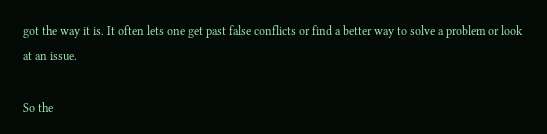got the way it is. It often lets one get past false conflicts or find a better way to solve a problem or look at an issue.

So the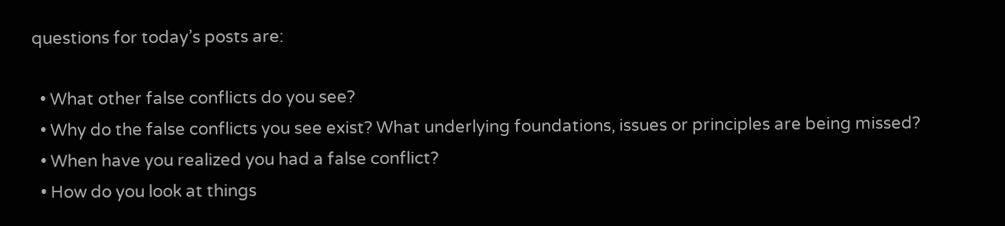questions for today’s posts are:

  • What other false conflicts do you see?
  • Why do the false conflicts you see exist? What underlying foundations, issues or principles are being missed?
  • When have you realized you had a false conflict?
  • How do you look at things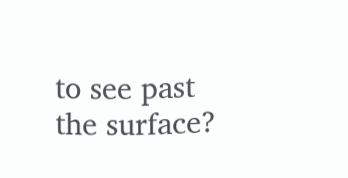to see past the surface?